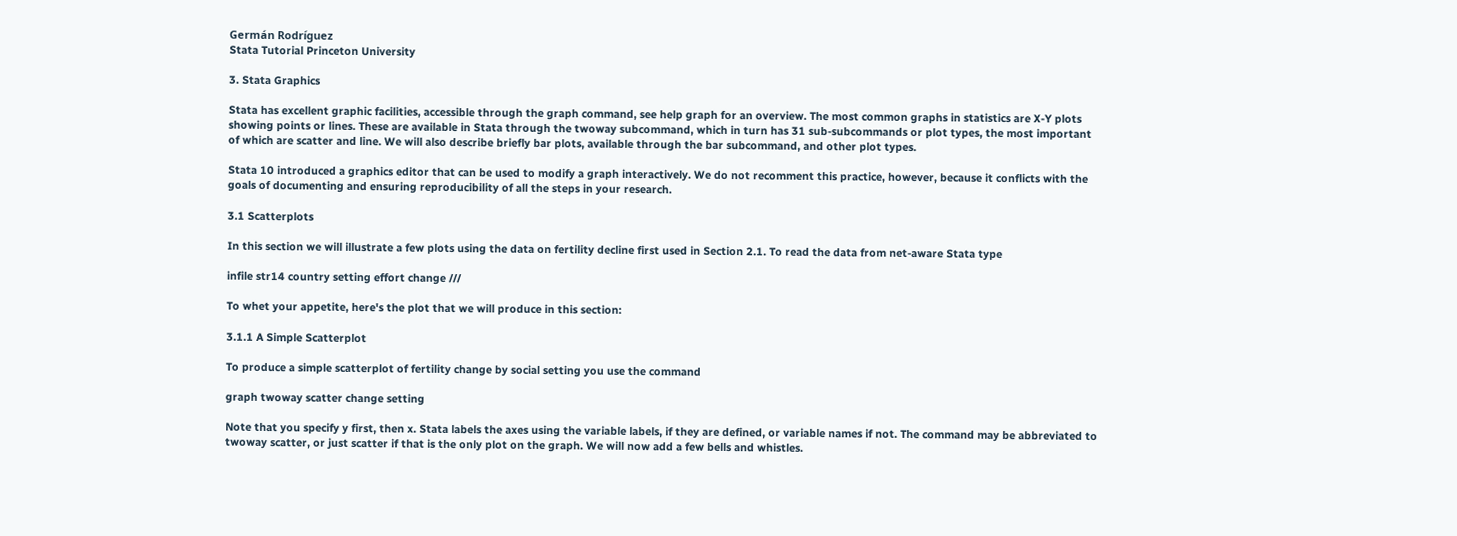Germán Rodríguez
Stata Tutorial Princeton University

3. Stata Graphics

Stata has excellent graphic facilities, accessible through the graph command, see help graph for an overview. The most common graphs in statistics are X-Y plots showing points or lines. These are available in Stata through the twoway subcommand, which in turn has 31 sub-subcommands or plot types, the most important of which are scatter and line. We will also describe briefly bar plots, available through the bar subcommand, and other plot types.

Stata 10 introduced a graphics editor that can be used to modify a graph interactively. We do not recomment this practice, however, because it conflicts with the goals of documenting and ensuring reproducibility of all the steps in your research.

3.1 Scatterplots

In this section we will illustrate a few plots using the data on fertility decline first used in Section 2.1. To read the data from net-aware Stata type

infile str14 country setting effort change ///

To whet your appetite, here's the plot that we will produce in this section:

3.1.1 A Simple Scatterplot

To produce a simple scatterplot of fertility change by social setting you use the command

graph twoway scatter change setting

Note that you specify y first, then x. Stata labels the axes using the variable labels, if they are defined, or variable names if not. The command may be abbreviated to twoway scatter, or just scatter if that is the only plot on the graph. We will now add a few bells and whistles.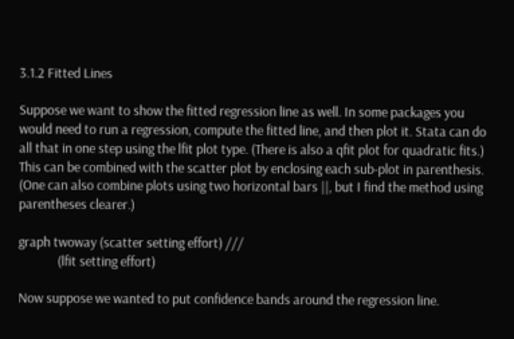3.1.2 Fitted Lines

Suppose we want to show the fitted regression line as well. In some packages you would need to run a regression, compute the fitted line, and then plot it. Stata can do all that in one step using the lfit plot type. (There is also a qfit plot for quadratic fits.) This can be combined with the scatter plot by enclosing each sub-plot in parenthesis. (One can also combine plots using two horizontal bars ||, but I find the method using parentheses clearer.)

graph twoway (scatter setting effort) ///
             (lfit setting effort)

Now suppose we wanted to put confidence bands around the regression line.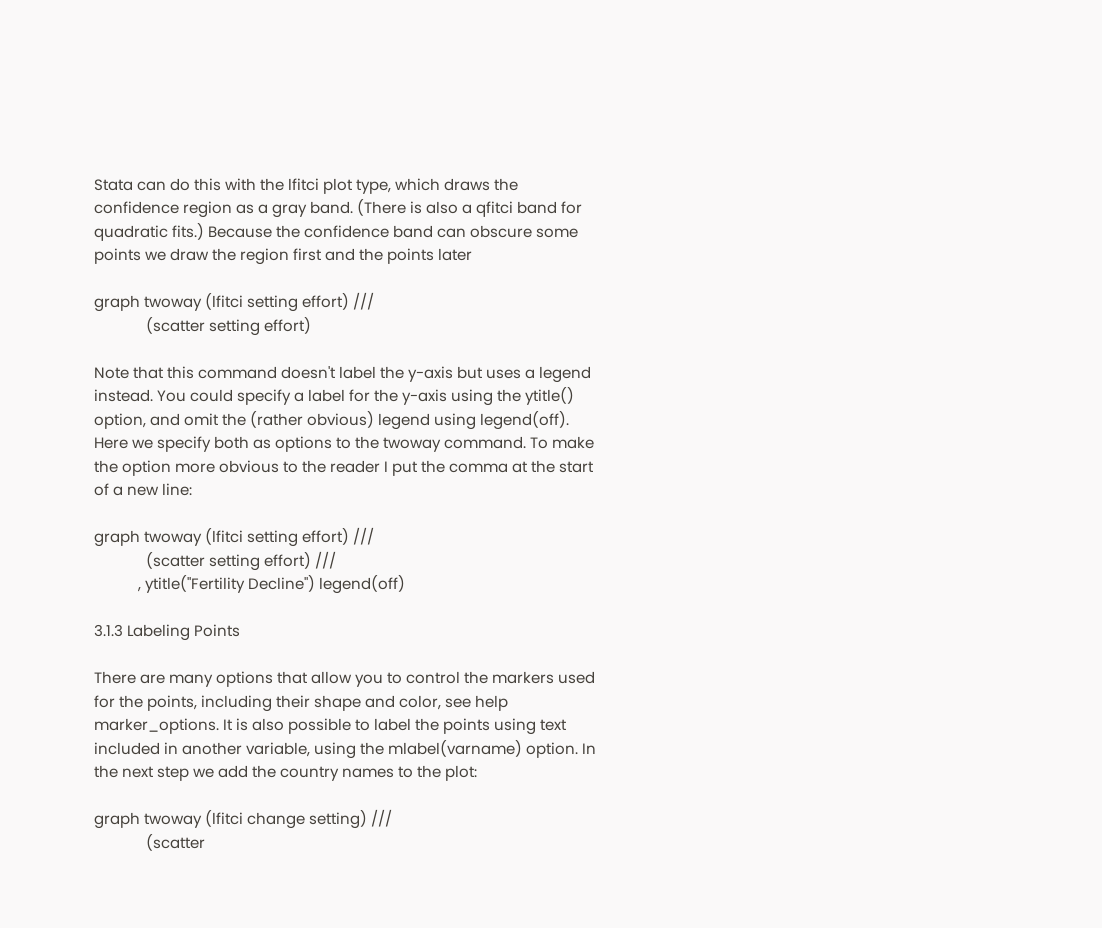Stata can do this with the lfitci plot type, which draws the confidence region as a gray band. (There is also a qfitci band for quadratic fits.) Because the confidence band can obscure some points we draw the region first and the points later

graph twoway (lfitci setting effort) ///
             (scatter setting effort)

Note that this command doesn't label the y-axis but uses a legend instead. You could specify a label for the y-axis using the ytitle() option, and omit the (rather obvious) legend using legend(off). Here we specify both as options to the twoway command. To make the option more obvious to the reader I put the comma at the start of a new line:

graph twoway (lfitci setting effort) ///
             (scatter setting effort) ///
           , ytitle("Fertility Decline") legend(off)

3.1.3 Labeling Points

There are many options that allow you to control the markers used for the points, including their shape and color, see help marker_options. It is also possible to label the points using text included in another variable, using the mlabel(varname) option. In the next step we add the country names to the plot:

graph twoway (lfitci change setting) ///
             (scatter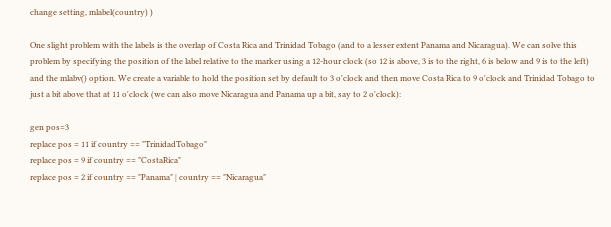change setting, mlabel(country) )

One slight problem with the labels is the overlap of Costa Rica and Trinidad Tobago (and to a lesser extent Panama and Nicaragua). We can solve this problem by specifying the position of the label relative to the marker using a 12-hour clock (so 12 is above, 3 is to the right, 6 is below and 9 is to the left) and the mlabv() option. We create a variable to hold the position set by default to 3 o'clock and then move Costa Rica to 9 o'clock and Trinidad Tobago to just a bit above that at 11 o'clock (we can also move Nicaragua and Panama up a bit, say to 2 o'clock):

gen pos=3
replace pos = 11 if country == "TrinidadTobago"
replace pos = 9 if country == "CostaRica"
replace pos = 2 if country == "Panama" | country == "Nicaragua"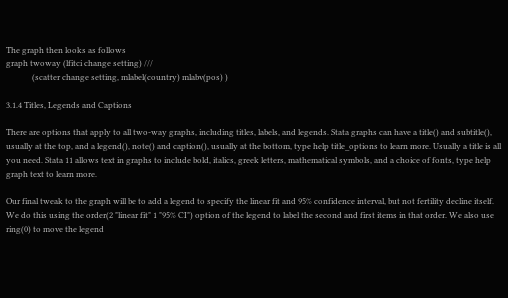The graph then looks as follows
graph twoway (lfitci change setting) ///
             (scatter change setting, mlabel(country) mlabv(pos) )

3.1.4 Titles, Legends and Captions

There are options that apply to all two-way graphs, including titles, labels, and legends. Stata graphs can have a title() and subtitle(), usually at the top, and a legend(), note() and caption(), usually at the bottom, type help title_options to learn more. Usually a title is all you need. Stata 11 allows text in graphs to include bold, italics, greek letters, mathematical symbols, and a choice of fonts, type help graph text to learn more.

Our final tweak to the graph will be to add a legend to specify the linear fit and 95% confidence interval, but not fertility decline itself. We do this using the order(2 "linear fit" 1 "95% CI") option of the legend to label the second and first items in that order. We also use ring(0) to move the legend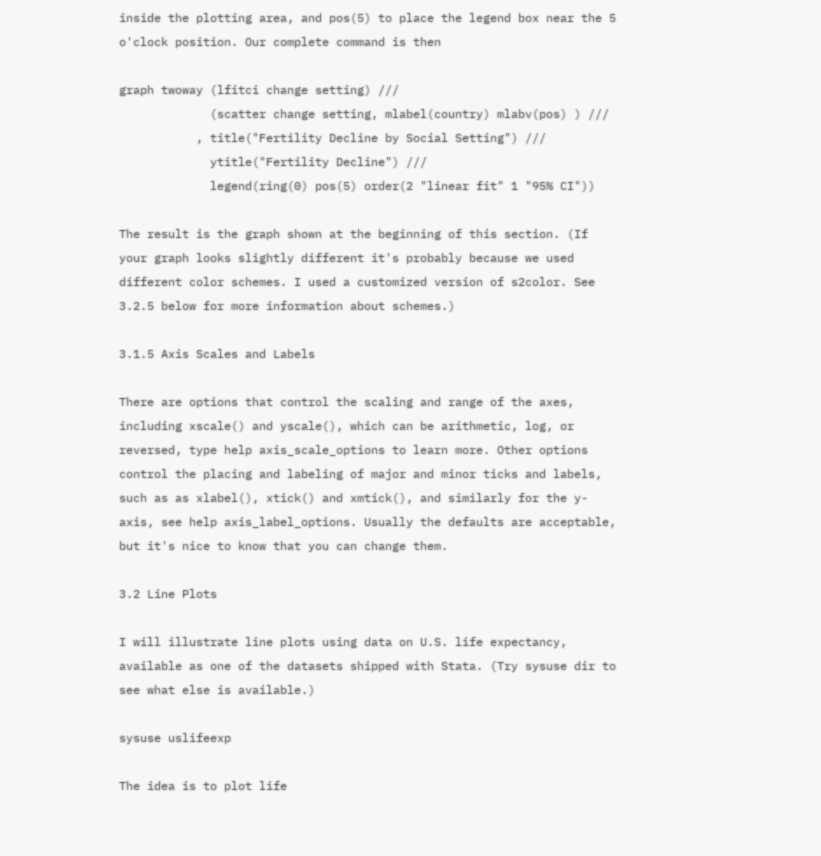inside the plotting area, and pos(5) to place the legend box near the 5 o'clock position. Our complete command is then

graph twoway (lfitci change setting) ///
             (scatter change setting, mlabel(country) mlabv(pos) ) ///
           , title("Fertility Decline by Social Setting") ///
             ytitle("Fertility Decline") ///
             legend(ring(0) pos(5) order(2 "linear fit" 1 "95% CI"))

The result is the graph shown at the beginning of this section. (If your graph looks slightly different it's probably because we used different color schemes. I used a customized version of s2color. See 3.2.5 below for more information about schemes.)

3.1.5 Axis Scales and Labels

There are options that control the scaling and range of the axes, including xscale() and yscale(), which can be arithmetic, log, or reversed, type help axis_scale_options to learn more. Other options control the placing and labeling of major and minor ticks and labels, such as as xlabel(), xtick() and xmtick(), and similarly for the y-axis, see help axis_label_options. Usually the defaults are acceptable, but it's nice to know that you can change them.

3.2 Line Plots

I will illustrate line plots using data on U.S. life expectancy, available as one of the datasets shipped with Stata. (Try sysuse dir to see what else is available.)

sysuse uslifeexp

The idea is to plot life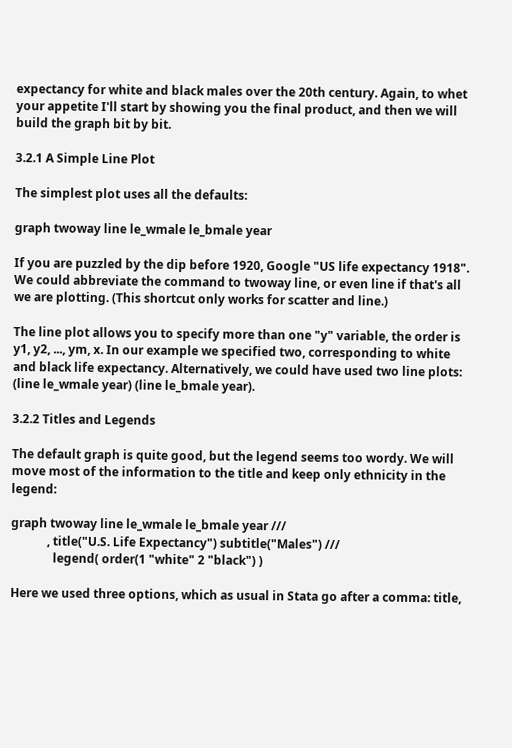expectancy for white and black males over the 20th century. Again, to whet your appetite I'll start by showing you the final product, and then we will build the graph bit by bit.

3.2.1 A Simple Line Plot

The simplest plot uses all the defaults:

graph twoway line le_wmale le_bmale year

If you are puzzled by the dip before 1920, Google "US life expectancy 1918". We could abbreviate the command to twoway line, or even line if that's all we are plotting. (This shortcut only works for scatter and line.)

The line plot allows you to specify more than one "y" variable, the order is y1, y2, ..., ym, x. In our example we specified two, corresponding to white and black life expectancy. Alternatively, we could have used two line plots: (line le_wmale year) (line le_bmale year).

3.2.2 Titles and Legends

The default graph is quite good, but the legend seems too wordy. We will move most of the information to the title and keep only ethnicity in the legend:

graph twoway line le_wmale le_bmale year ///
            , title("U.S. Life Expectancy") subtitle("Males") ///
              legend( order(1 "white" 2 "black") )

Here we used three options, which as usual in Stata go after a comma: title,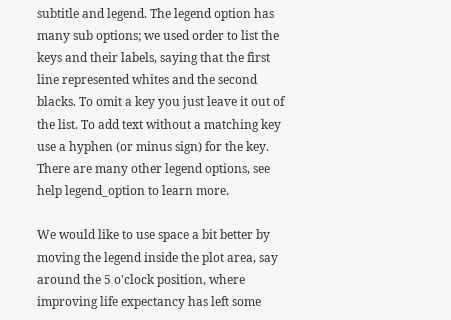subtitle and legend. The legend option has many sub options; we used order to list the keys and their labels, saying that the first line represented whites and the second blacks. To omit a key you just leave it out of the list. To add text without a matching key use a hyphen (or minus sign) for the key. There are many other legend options, see help legend_option to learn more.

We would like to use space a bit better by moving the legend inside the plot area, say around the 5 o'clock position, where improving life expectancy has left some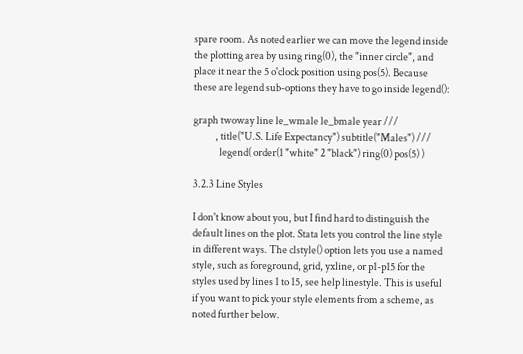spare room. As noted earlier we can move the legend inside the plotting area by using ring(0), the "inner circle", and place it near the 5 o'clock position using pos(5). Because these are legend sub-options they have to go inside legend():

graph twoway line le_wmale le_bmale year ///
           , title("U.S. Life Expectancy") subtitle("Males") ///
             legend( order(1 "white" 2 "black") ring(0) pos(5) )

3.2.3 Line Styles

I don't know about you, but I find hard to distinguish the default lines on the plot. Stata lets you control the line style in different ways. The clstyle() option lets you use a named style, such as foreground, grid, yxline, or p1-p15 for the styles used by lines 1 to 15, see help linestyle. This is useful if you want to pick your style elements from a scheme, as noted further below.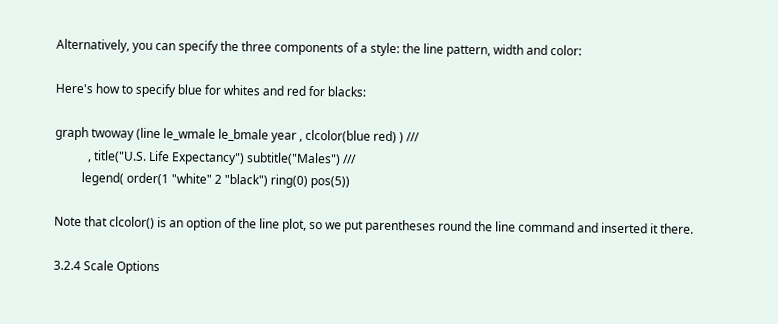Alternatively, you can specify the three components of a style: the line pattern, width and color:

Here's how to specify blue for whites and red for blacks:

graph twoway (line le_wmale le_bmale year , clcolor(blue red) ) ///
           , title("U.S. Life Expectancy") subtitle("Males") ///
         legend( order(1 "white" 2 "black") ring(0) pos(5))

Note that clcolor() is an option of the line plot, so we put parentheses round the line command and inserted it there.

3.2.4 Scale Options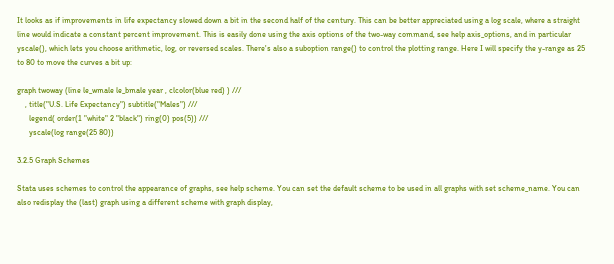It looks as if improvements in life expectancy slowed down a bit in the second half of the century. This can be better appreciated using a log scale, where a straight line would indicate a constant percent improvement. This is easily done using the axis options of the two-way command, see help axis_options, and in particular yscale(), which lets you choose arithmetic, log, or reversed scales. There's also a suboption range() to control the plotting range. Here I will specify the y-range as 25 to 80 to move the curves a bit up:

graph twoway (line le_wmale le_bmale year , clcolor(blue red) ) ///
    , title("U.S. Life Expectancy") subtitle("Males") ///
      legend( order(1 "white" 2 "black") ring(0) pos(5)) ///
      yscale(log range(25 80))

3.2.5 Graph Schemes

Stata uses schemes to control the appearance of graphs, see help scheme. You can set the default scheme to be used in all graphs with set scheme_name. You can also redisplay the (last) graph using a different scheme with graph display,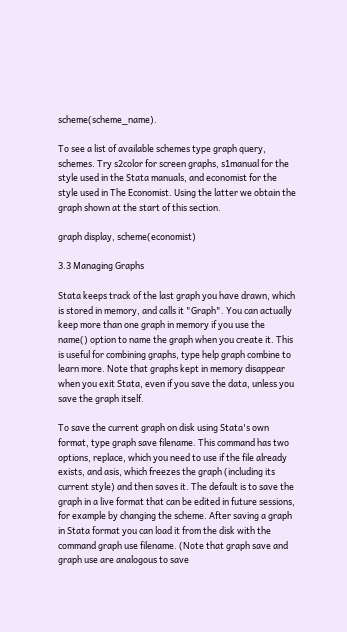scheme(scheme_name).

To see a list of available schemes type graph query, schemes. Try s2color for screen graphs, s1manual for the style used in the Stata manuals, and economist for the style used in The Economist. Using the latter we obtain the graph shown at the start of this section.

graph display, scheme(economist)

3.3 Managing Graphs

Stata keeps track of the last graph you have drawn, which is stored in memory, and calls it "Graph". You can actually keep more than one graph in memory if you use the name() option to name the graph when you create it. This is useful for combining graphs, type help graph combine to learn more. Note that graphs kept in memory disappear when you exit Stata, even if you save the data, unless you save the graph itself.

To save the current graph on disk using Stata's own format, type graph save filename. This command has two options, replace, which you need to use if the file already exists, and asis, which freezes the graph (including its current style) and then saves it. The default is to save the graph in a live format that can be edited in future sessions, for example by changing the scheme. After saving a graph in Stata format you can load it from the disk with the command graph use filename. (Note that graph save and graph use are analogous to save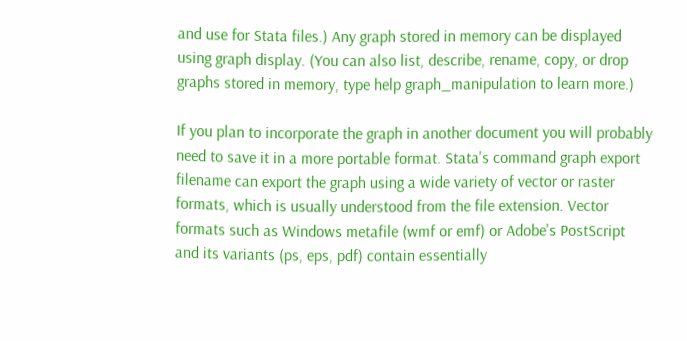and use for Stata files.) Any graph stored in memory can be displayed using graph display. (You can also list, describe, rename, copy, or drop graphs stored in memory, type help graph_manipulation to learn more.)

If you plan to incorporate the graph in another document you will probably need to save it in a more portable format. Stata's command graph export filename can export the graph using a wide variety of vector or raster formats, which is usually understood from the file extension. Vector formats such as Windows metafile (wmf or emf) or Adobe's PostScript and its variants (ps, eps, pdf) contain essentially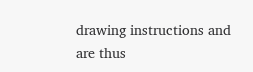drawing instructions and are thus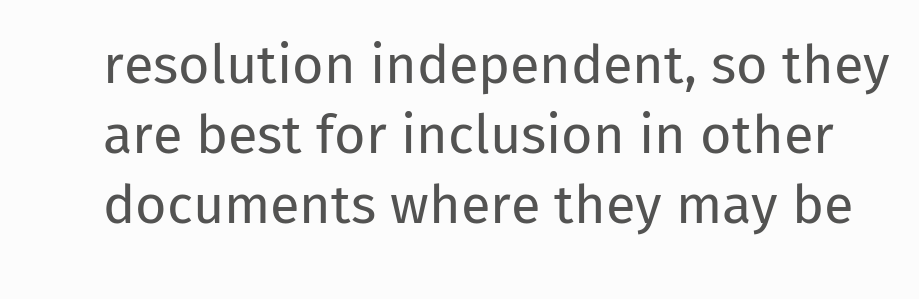resolution independent, so they are best for inclusion in other documents where they may be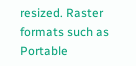resized. Raster formats such as Portable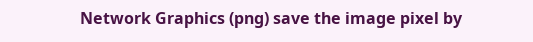Network Graphics (png) save the image pixel by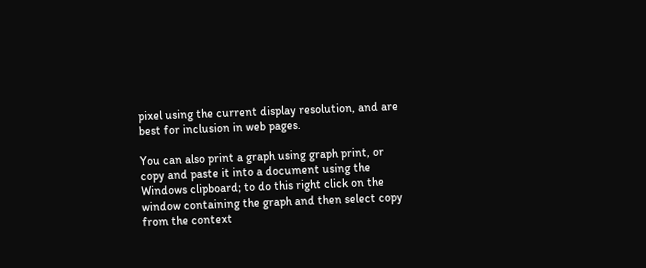pixel using the current display resolution, and are best for inclusion in web pages.

You can also print a graph using graph print, or copy and paste it into a document using the Windows clipboard; to do this right click on the window containing the graph and then select copy from the context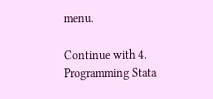menu.

Continue with 4. Programming Stata